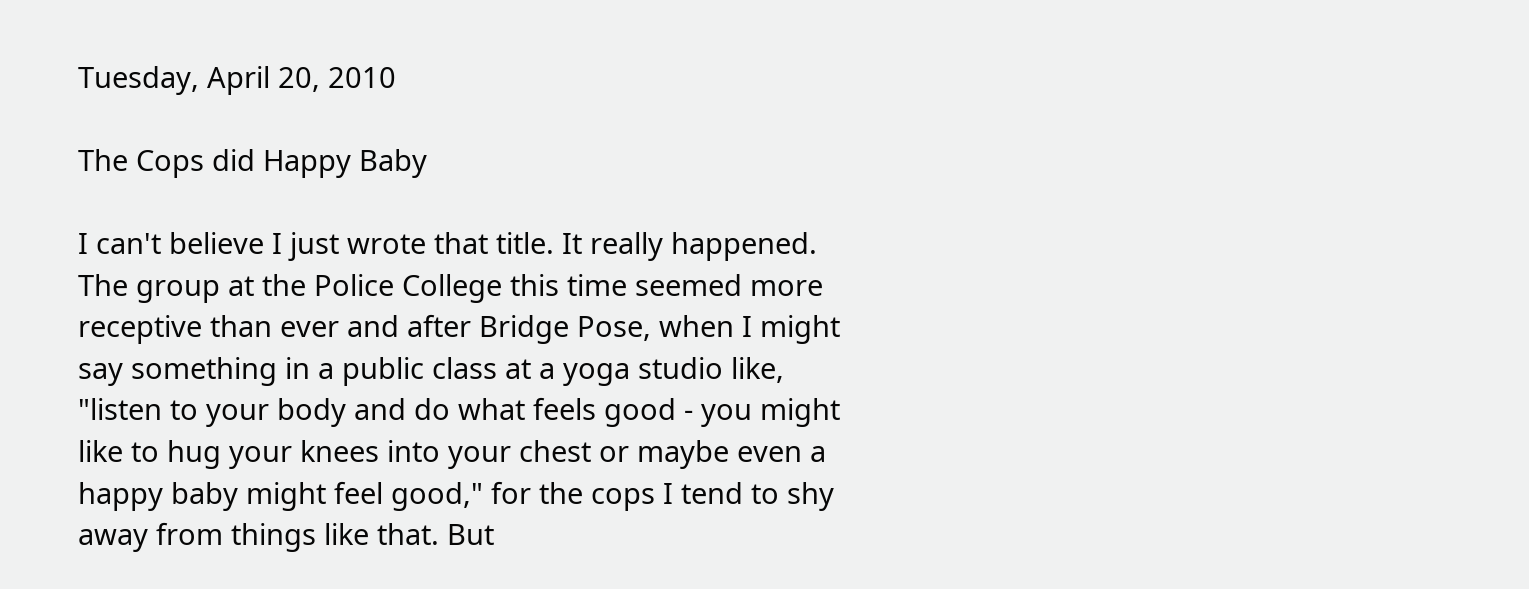Tuesday, April 20, 2010

The Cops did Happy Baby

I can't believe I just wrote that title. It really happened. The group at the Police College this time seemed more receptive than ever and after Bridge Pose, when I might say something in a public class at a yoga studio like, "listen to your body and do what feels good - you might like to hug your knees into your chest or maybe even a happy baby might feel good," for the cops I tend to shy away from things like that. But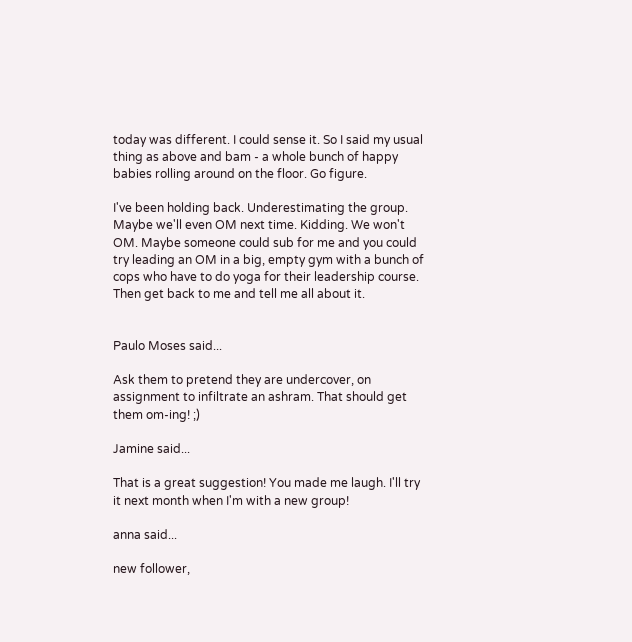today was different. I could sense it. So I said my usual thing as above and bam - a whole bunch of happy babies rolling around on the floor. Go figure.

I've been holding back. Underestimating the group. Maybe we'll even OM next time. Kidding. We won't OM. Maybe someone could sub for me and you could try leading an OM in a big, empty gym with a bunch of cops who have to do yoga for their leadership course. Then get back to me and tell me all about it.


Paulo Moses said...

Ask them to pretend they are undercover, on assignment to infiltrate an ashram. That should get them om-ing! ;)

Jamine said...

That is a great suggestion! You made me laugh. I'll try it next month when I'm with a new group!

anna said...

new follower,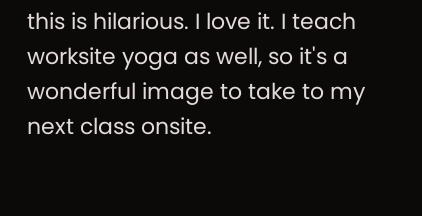this is hilarious. I love it. I teach worksite yoga as well, so it's a wonderful image to take to my next class onsite.